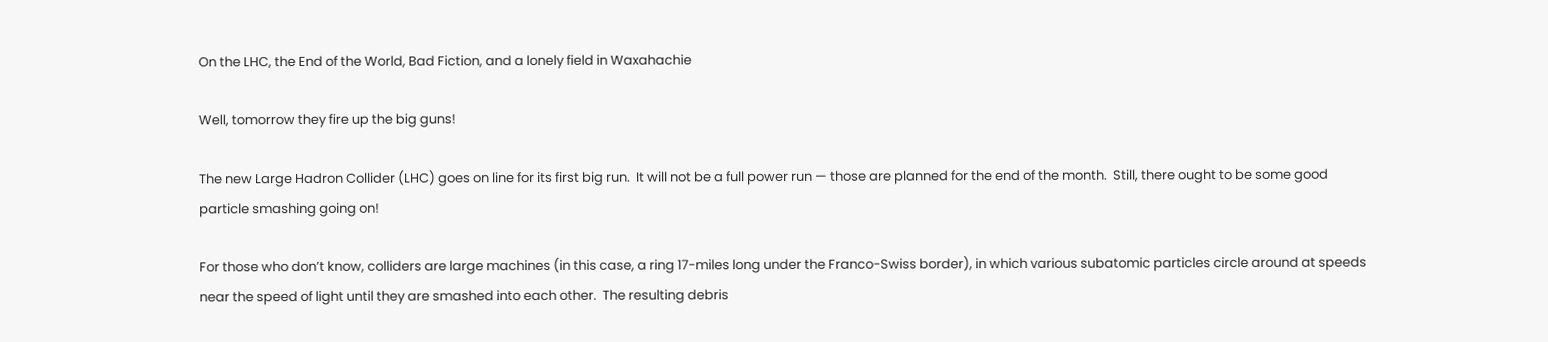On the LHC, the End of the World, Bad Fiction, and a lonely field in Waxahachie

Well, tomorrow they fire up the big guns!

The new Large Hadron Collider (LHC) goes on line for its first big run.  It will not be a full power run — those are planned for the end of the month.  Still, there ought to be some good particle smashing going on!

For those who don’t know, colliders are large machines (in this case, a ring 17-miles long under the Franco-Swiss border), in which various subatomic particles circle around at speeds near the speed of light until they are smashed into each other.  The resulting debris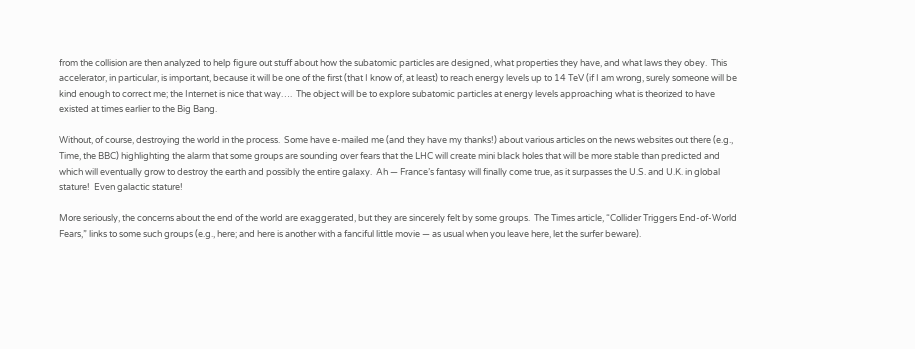from the collision are then analyzed to help figure out stuff about how the subatomic particles are designed, what properties they have, and what laws they obey.  This accelerator, in particular, is important, because it will be one of the first (that I know of, at least) to reach energy levels up to 14 TeV (if I am wrong, surely someone will be kind enough to correct me; the Internet is nice that way….  The object will be to explore subatomic particles at energy levels approaching what is theorized to have existed at times earlier to the Big Bang.

Without, of course, destroying the world in the process.  Some have e-mailed me (and they have my thanks!) about various articles on the news websites out there (e.g., Time, the BBC) highlighting the alarm that some groups are sounding over fears that the LHC will create mini black holes that will be more stable than predicted and which will eventually grow to destroy the earth and possibly the entire galaxy.  Ah — France’s fantasy will finally come true, as it surpasses the U.S. and U.K. in global stature!  Even galactic stature!

More seriously, the concerns about the end of the world are exaggerated, but they are sincerely felt by some groups.  The Times article, “Collider Triggers End-of-World Fears,” links to some such groups (e.g., here; and here is another with a fanciful little movie — as usual when you leave here, let the surfer beware).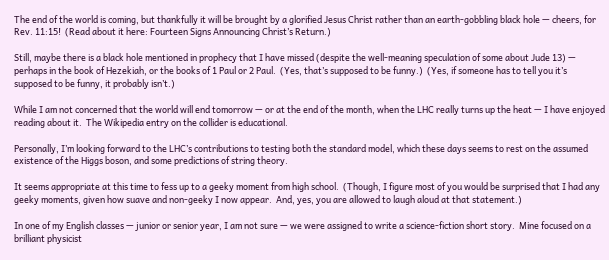The end of the world is coming, but thankfully it will be brought by a glorified Jesus Christ rather than an earth-gobbling black hole — cheers, for Rev. 11:15!  (Read about it here: Fourteen Signs Announcing Christ’s Return.)

Still, maybe there is a black hole mentioned in prophecy that I have missed (despite the well-meaning speculation of some about Jude 13) — perhaps in the book of Hezekiah, or the books of 1 Paul or 2 Paul.  (Yes, that’s supposed to be funny.)  (Yes, if someone has to tell you it’s supposed to be funny, it probably isn’t.)

While I am not concerned that the world will end tomorrow — or at the end of the month, when the LHC really turns up the heat — I have enjoyed reading about it.  The Wikipedia entry on the collider is educational.

Personally, I’m looking forward to the LHC’s contributions to testing both the standard model, which these days seems to rest on the assumed existence of the Higgs boson, and some predictions of string theory.

It seems appropriate at this time to fess up to a geeky moment from high school.  (Though, I figure most of you would be surprised that I had any geeky moments, given how suave and non-geeky I now appear.  And, yes, you are allowed to laugh aloud at that statement.)

In one of my English classes — junior or senior year, I am not sure — we were assigned to write a science-fiction short story.  Mine focused on a brilliant physicist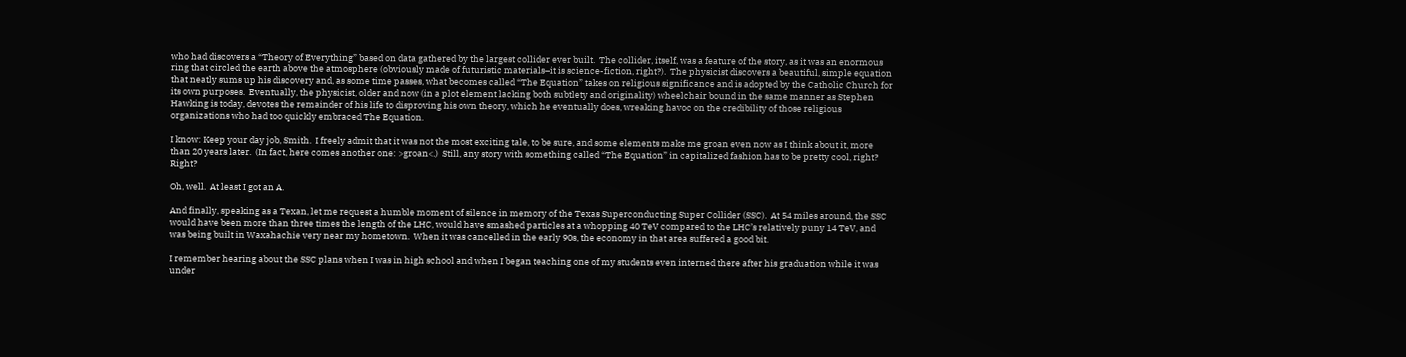who had discovers a “Theory of Everything” based on data gathered by the largest collider ever built.  The collider, itself, was a feature of the story, as it was an enormous ring that circled the earth above the atmosphere (obviously made of futuristic materials–it is science-fiction, right?).  The physicist discovers a beautiful, simple equation that neatly sums up his discovery and, as some time passes, what becomes called “The Equation” takes on religious significance and is adopted by the Catholic Church for its own purposes.  Eventually, the physicist, older and now (in a plot element lacking both subtlety and originality) wheelchair bound in the same manner as Stephen Hawking is today, devotes the remainder of his life to disproving his own theory, which he eventually does, wreaking havoc on the credibility of those religious organizations who had too quickly embraced The Equation.

I know: Keep your day job, Smith.  I freely admit that it was not the most exciting tale, to be sure, and some elements make me groan even now as I think about it, more than 20 years later.  (In fact, here comes another one: >groan<.)  Still, any story with something called “The Equation” in capitalized fashion has to be pretty cool, right?  Right?

Oh, well.  At least I got an A.

And finally, speaking as a Texan, let me request a humble moment of silence in memory of the Texas Superconducting Super Collider (SSC).  At 54 miles around, the SSC would have been more than three times the length of the LHC, would have smashed particles at a whopping 40 TeV compared to the LHC’s relatively puny 14 TeV, and was being built in Waxahachie very near my hometown.  When it was cancelled in the early 90s, the economy in that area suffered a good bit.

I remember hearing about the SSC plans when I was in high school and when I began teaching one of my students even interned there after his graduation while it was under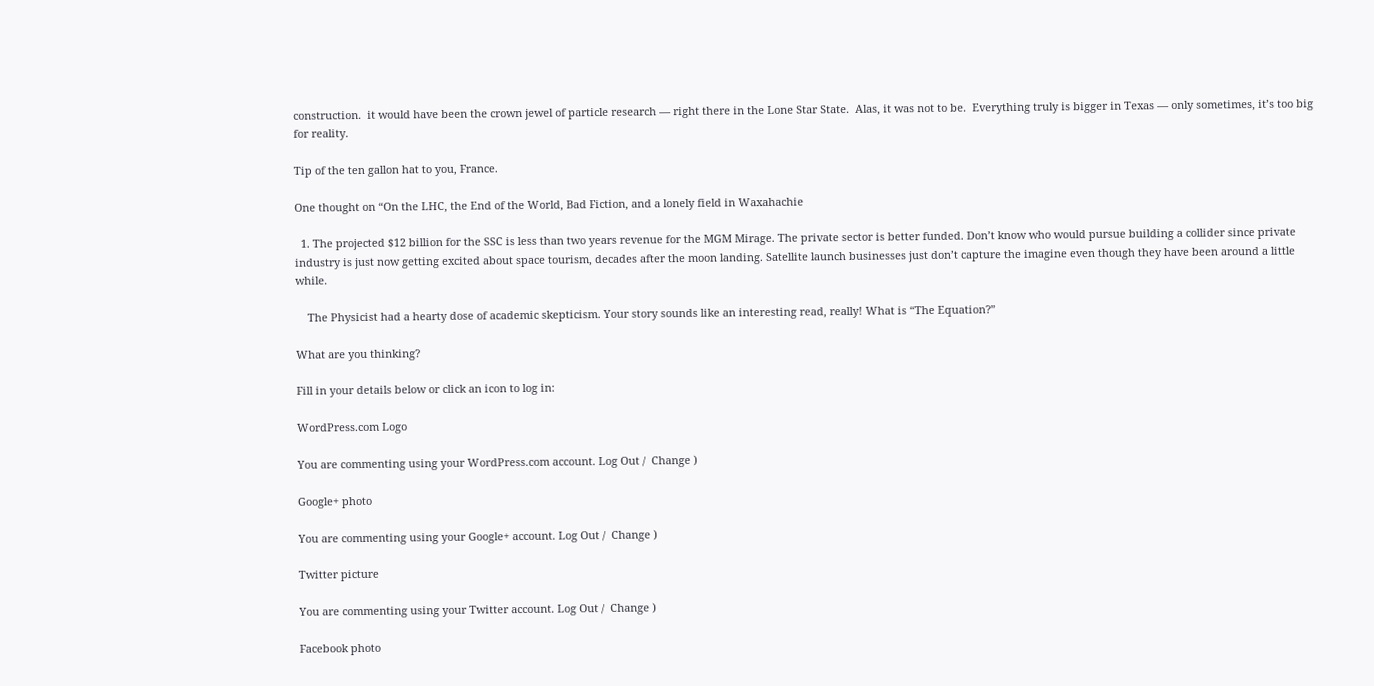construction.  it would have been the crown jewel of particle research — right there in the Lone Star State.  Alas, it was not to be.  Everything truly is bigger in Texas — only sometimes, it’s too big for reality.

Tip of the ten gallon hat to you, France.

One thought on “On the LHC, the End of the World, Bad Fiction, and a lonely field in Waxahachie

  1. The projected $12 billion for the SSC is less than two years revenue for the MGM Mirage. The private sector is better funded. Don’t know who would pursue building a collider since private industry is just now getting excited about space tourism, decades after the moon landing. Satellite launch businesses just don’t capture the imagine even though they have been around a little while.

    The Physicist had a hearty dose of academic skepticism. Your story sounds like an interesting read, really! What is “The Equation?”

What are you thinking?

Fill in your details below or click an icon to log in:

WordPress.com Logo

You are commenting using your WordPress.com account. Log Out /  Change )

Google+ photo

You are commenting using your Google+ account. Log Out /  Change )

Twitter picture

You are commenting using your Twitter account. Log Out /  Change )

Facebook photo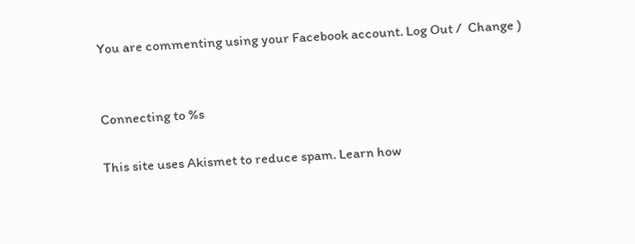You are commenting using your Facebook account. Log Out /  Change )


Connecting to %s

This site uses Akismet to reduce spam. Learn how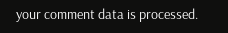your comment data is processed.